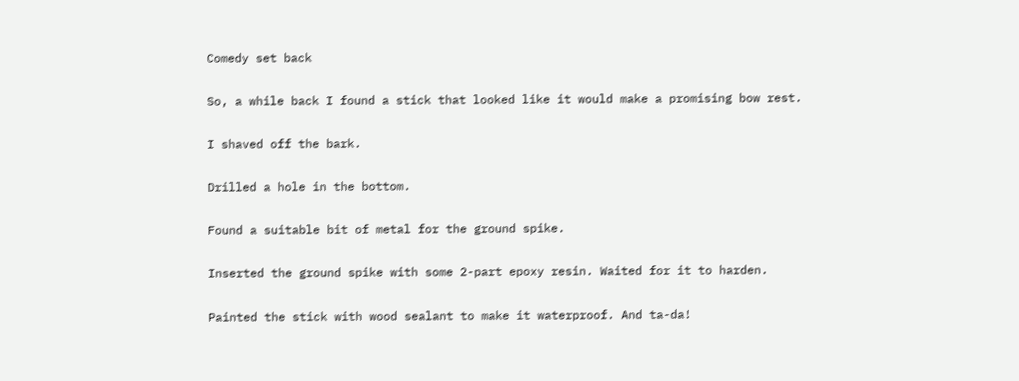Comedy set back

So, a while back I found a stick that looked like it would make a promising bow rest.

I shaved off the bark.

Drilled a hole in the bottom.

Found a suitable bit of metal for the ground spike.

Inserted the ground spike with some 2-part epoxy resin. Waited for it to harden.

Painted the stick with wood sealant to make it waterproof. And ta-da!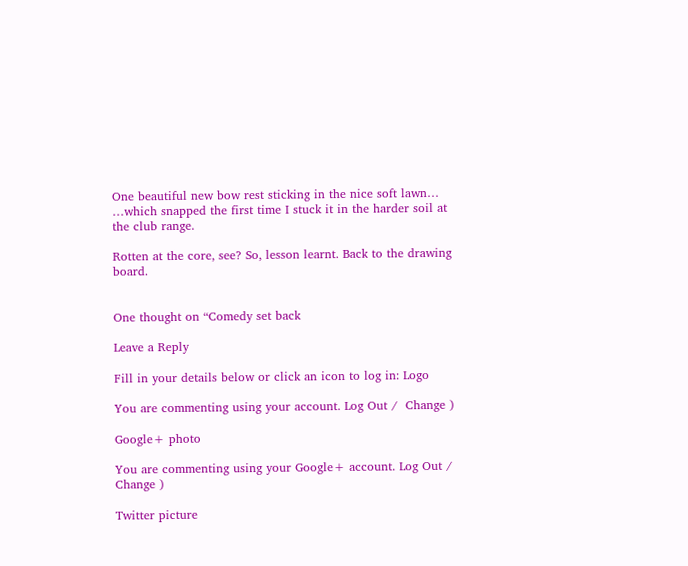One beautiful new bow rest sticking in the nice soft lawn…
…which snapped the first time I stuck it in the harder soil at the club range.

Rotten at the core, see? So, lesson learnt. Back to the drawing board.


One thought on “Comedy set back

Leave a Reply

Fill in your details below or click an icon to log in: Logo

You are commenting using your account. Log Out /  Change )

Google+ photo

You are commenting using your Google+ account. Log Out /  Change )

Twitter picture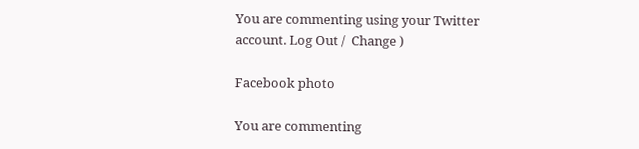You are commenting using your Twitter account. Log Out /  Change )

Facebook photo

You are commenting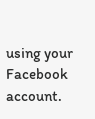using your Facebook account.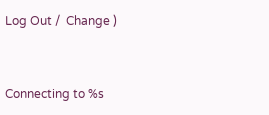Log Out /  Change )


Connecting to %s